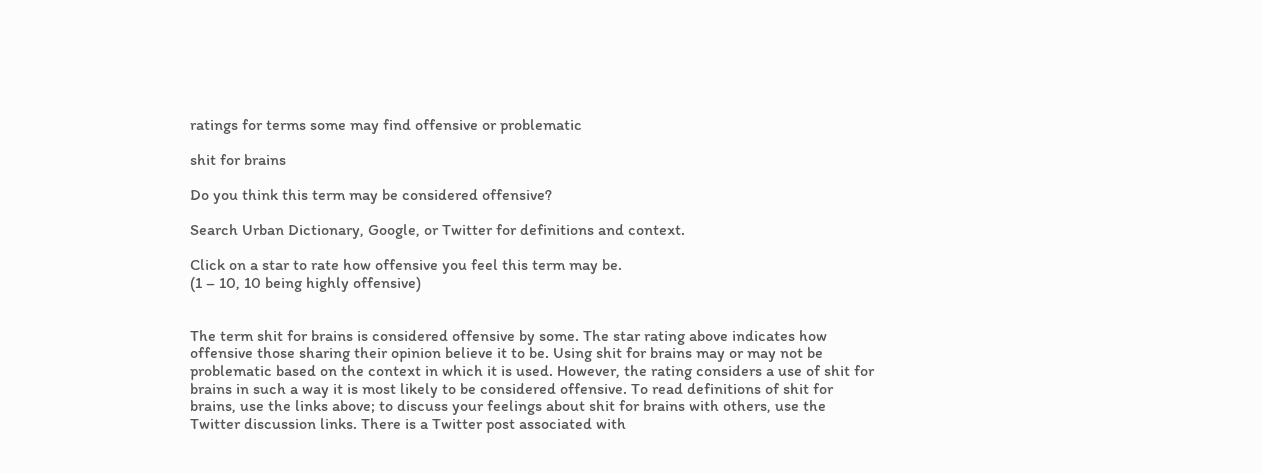ratings for terms some may find offensive or problematic

shit for brains

Do you think this term may be considered offensive?

Search Urban Dictionary, Google, or Twitter for definitions and context.

Click on a star to rate how offensive you feel this term may be.
(1 – 10, 10 being highly offensive)


The term shit for brains is considered offensive by some. The star rating above indicates how offensive those sharing their opinion believe it to be. Using shit for brains may or may not be problematic based on the context in which it is used. However, the rating considers a use of shit for brains in such a way it is most likely to be considered offensive. To read definitions of shit for brains, use the links above; to discuss your feelings about shit for brains with others, use the Twitter discussion links. There is a Twitter post associated with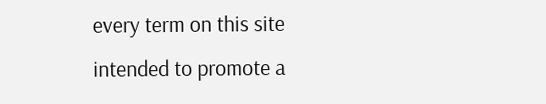every term on this site intended to promote a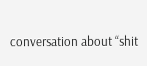conversation about “shit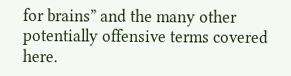for brains” and the many other potentially offensive terms covered here.